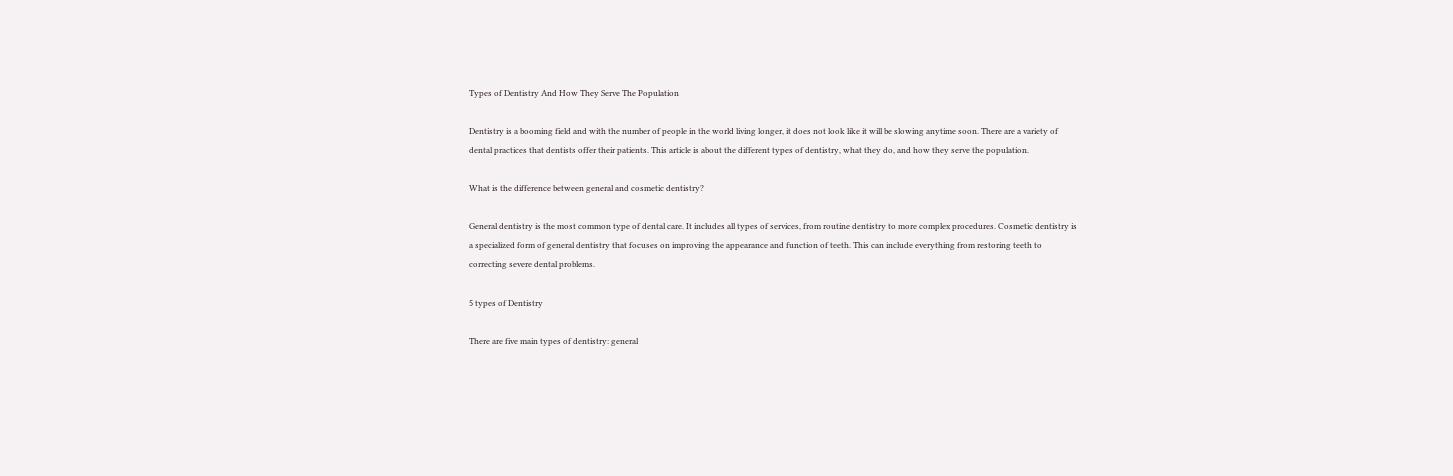Types of Dentistry And How They Serve The Population

Dentistry is a booming field and with the number of people in the world living longer, it does not look like it will be slowing anytime soon. There are a variety of dental practices that dentists offer their patients. This article is about the different types of dentistry, what they do, and how they serve the population.

What is the difference between general and cosmetic dentistry?

General dentistry is the most common type of dental care. It includes all types of services, from routine dentistry to more complex procedures. Cosmetic dentistry is a specialized form of general dentistry that focuses on improving the appearance and function of teeth. This can include everything from restoring teeth to correcting severe dental problems.

5 types of Dentistry

There are five main types of dentistry: general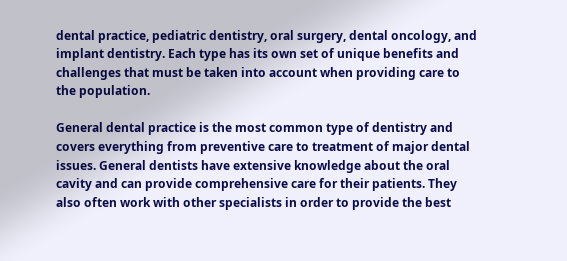dental practice, pediatric dentistry, oral surgery, dental oncology, and implant dentistry. Each type has its own set of unique benefits and challenges that must be taken into account when providing care to the population.

General dental practice is the most common type of dentistry and covers everything from preventive care to treatment of major dental issues. General dentists have extensive knowledge about the oral cavity and can provide comprehensive care for their patients. They also often work with other specialists in order to provide the best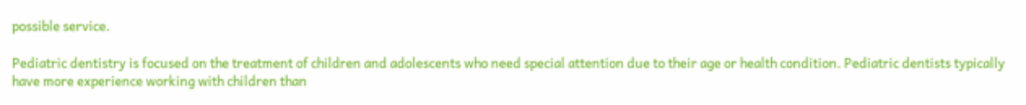possible service.

Pediatric dentistry is focused on the treatment of children and adolescents who need special attention due to their age or health condition. Pediatric dentists typically have more experience working with children than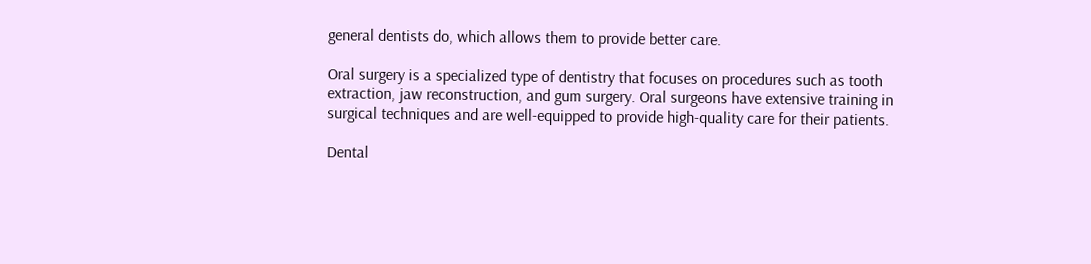general dentists do, which allows them to provide better care.

Oral surgery is a specialized type of dentistry that focuses on procedures such as tooth extraction, jaw reconstruction, and gum surgery. Oral surgeons have extensive training in surgical techniques and are well-equipped to provide high-quality care for their patients.

Dental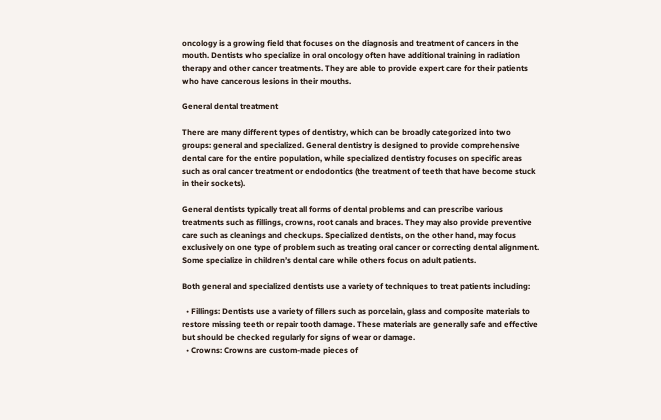oncology is a growing field that focuses on the diagnosis and treatment of cancers in the mouth. Dentists who specialize in oral oncology often have additional training in radiation therapy and other cancer treatments. They are able to provide expert care for their patients who have cancerous lesions in their mouths.

General dental treatment

There are many different types of dentistry, which can be broadly categorized into two groups: general and specialized. General dentistry is designed to provide comprehensive dental care for the entire population, while specialized dentistry focuses on specific areas such as oral cancer treatment or endodontics (the treatment of teeth that have become stuck in their sockets).

General dentists typically treat all forms of dental problems and can prescribe various treatments such as fillings, crowns, root canals and braces. They may also provide preventive care such as cleanings and checkups. Specialized dentists, on the other hand, may focus exclusively on one type of problem such as treating oral cancer or correcting dental alignment. Some specialize in children’s dental care while others focus on adult patients.

Both general and specialized dentists use a variety of techniques to treat patients including:

  • Fillings: Dentists use a variety of fillers such as porcelain, glass and composite materials to restore missing teeth or repair tooth damage. These materials are generally safe and effective but should be checked regularly for signs of wear or damage.
  • Crowns: Crowns are custom-made pieces of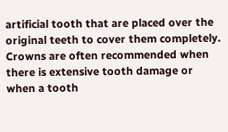artificial tooth that are placed over the original teeth to cover them completely. Crowns are often recommended when there is extensive tooth damage or when a tooth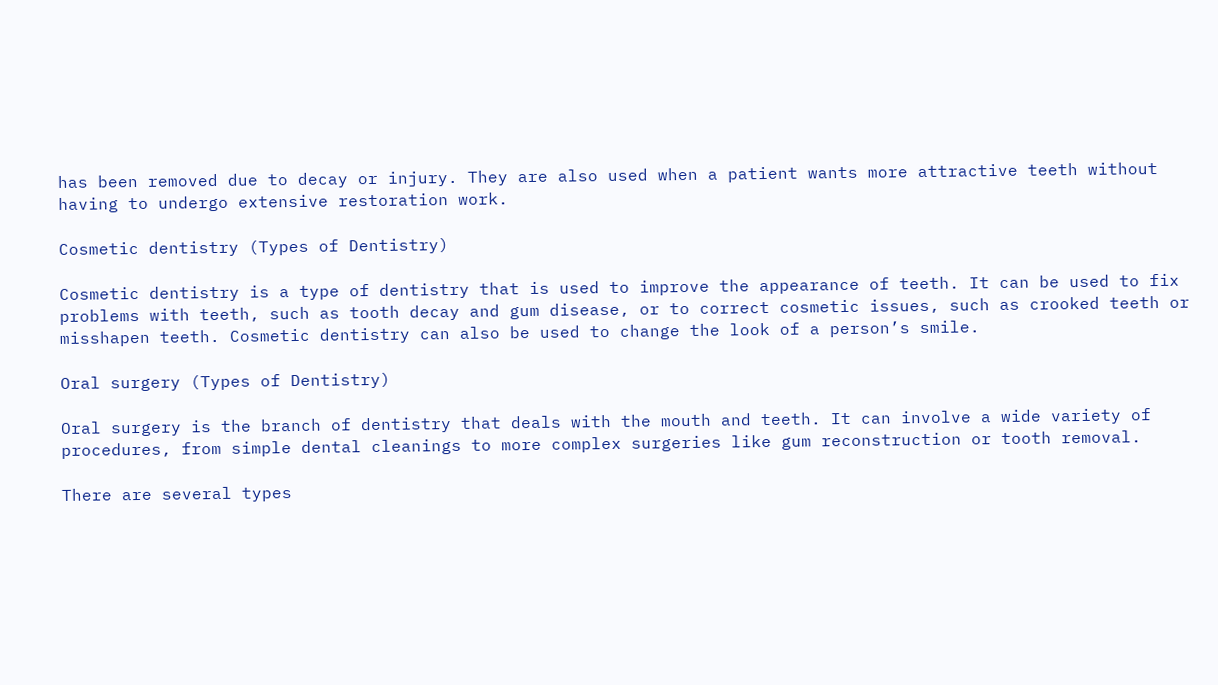has been removed due to decay or injury. They are also used when a patient wants more attractive teeth without having to undergo extensive restoration work.

Cosmetic dentistry (Types of Dentistry)

Cosmetic dentistry is a type of dentistry that is used to improve the appearance of teeth. It can be used to fix problems with teeth, such as tooth decay and gum disease, or to correct cosmetic issues, such as crooked teeth or misshapen teeth. Cosmetic dentistry can also be used to change the look of a person’s smile.

Oral surgery (Types of Dentistry)

Oral surgery is the branch of dentistry that deals with the mouth and teeth. It can involve a wide variety of procedures, from simple dental cleanings to more complex surgeries like gum reconstruction or tooth removal.

There are several types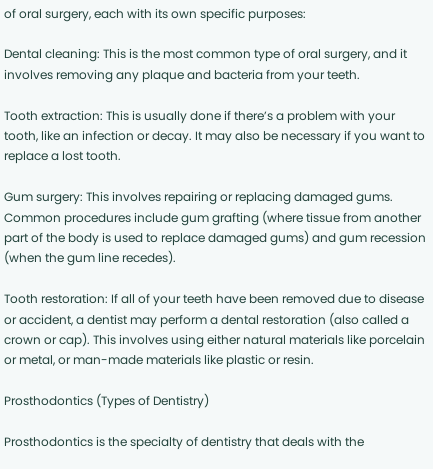of oral surgery, each with its own specific purposes:

Dental cleaning: This is the most common type of oral surgery, and it involves removing any plaque and bacteria from your teeth.

Tooth extraction: This is usually done if there’s a problem with your tooth, like an infection or decay. It may also be necessary if you want to replace a lost tooth.

Gum surgery: This involves repairing or replacing damaged gums. Common procedures include gum grafting (where tissue from another part of the body is used to replace damaged gums) and gum recession (when the gum line recedes).

Tooth restoration: If all of your teeth have been removed due to disease or accident, a dentist may perform a dental restoration (also called a crown or cap). This involves using either natural materials like porcelain or metal, or man-made materials like plastic or resin.

Prosthodontics (Types of Dentistry)

Prosthodontics is the specialty of dentistry that deals with the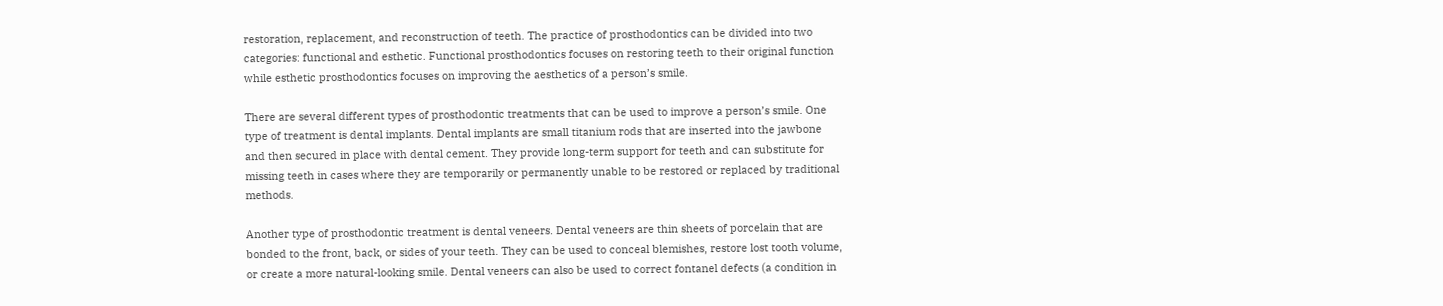restoration, replacement, and reconstruction of teeth. The practice of prosthodontics can be divided into two categories: functional and esthetic. Functional prosthodontics focuses on restoring teeth to their original function while esthetic prosthodontics focuses on improving the aesthetics of a person’s smile.

There are several different types of prosthodontic treatments that can be used to improve a person’s smile. One type of treatment is dental implants. Dental implants are small titanium rods that are inserted into the jawbone and then secured in place with dental cement. They provide long-term support for teeth and can substitute for missing teeth in cases where they are temporarily or permanently unable to be restored or replaced by traditional methods.

Another type of prosthodontic treatment is dental veneers. Dental veneers are thin sheets of porcelain that are bonded to the front, back, or sides of your teeth. They can be used to conceal blemishes, restore lost tooth volume, or create a more natural-looking smile. Dental veneers can also be used to correct fontanel defects (a condition in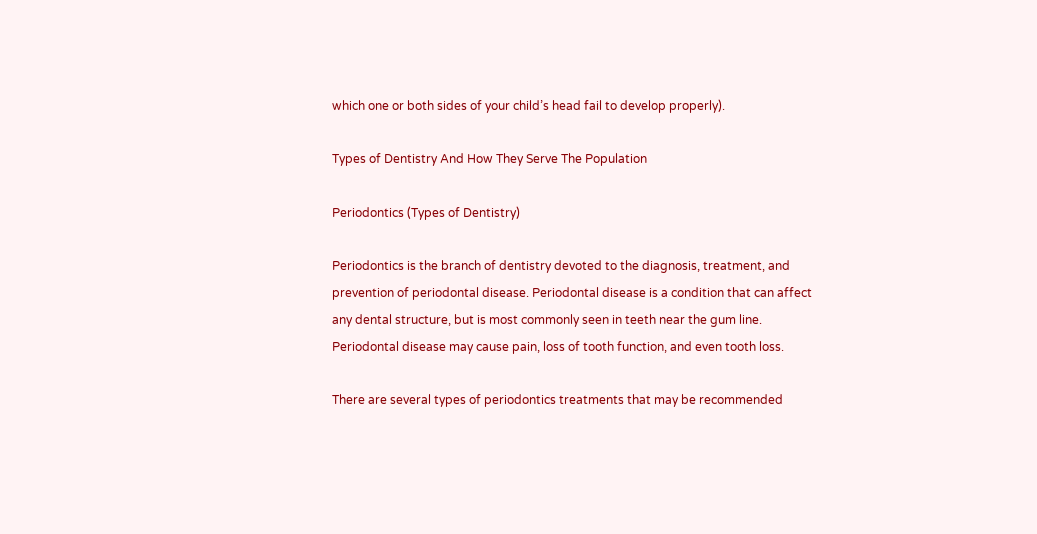which one or both sides of your child’s head fail to develop properly).

Types of Dentistry And How They Serve The Population

Periodontics (Types of Dentistry)

Periodontics is the branch of dentistry devoted to the diagnosis, treatment, and prevention of periodontal disease. Periodontal disease is a condition that can affect any dental structure, but is most commonly seen in teeth near the gum line. Periodontal disease may cause pain, loss of tooth function, and even tooth loss.

There are several types of periodontics treatments that may be recommended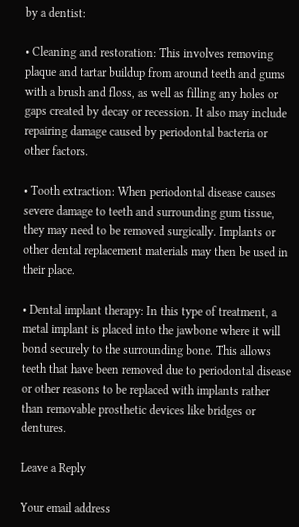by a dentist:

• Cleaning and restoration: This involves removing plaque and tartar buildup from around teeth and gums with a brush and floss, as well as filling any holes or gaps created by decay or recession. It also may include repairing damage caused by periodontal bacteria or other factors.

• Tooth extraction: When periodontal disease causes severe damage to teeth and surrounding gum tissue, they may need to be removed surgically. Implants or other dental replacement materials may then be used in their place.

• Dental implant therapy: In this type of treatment, a metal implant is placed into the jawbone where it will bond securely to the surrounding bone. This allows teeth that have been removed due to periodontal disease or other reasons to be replaced with implants rather than removable prosthetic devices like bridges or dentures.

Leave a Reply

Your email address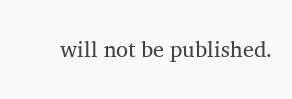will not be published.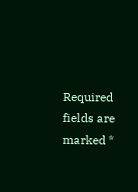Required fields are marked *